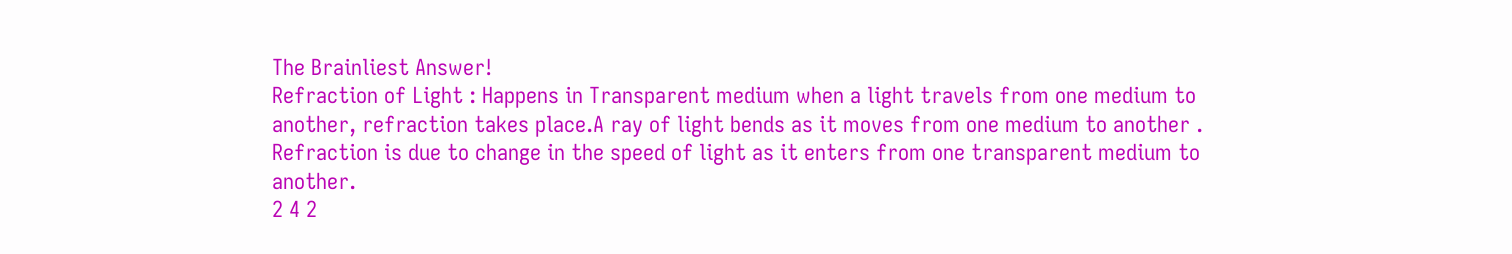The Brainliest Answer!
Refraction of Light : Happens in Transparent medium when a light travels from one medium to another, refraction takes place.A ray of light bends as it moves from one medium to another . Refraction is due to change in the speed of light as it enters from one transparent medium to another.
2 4 2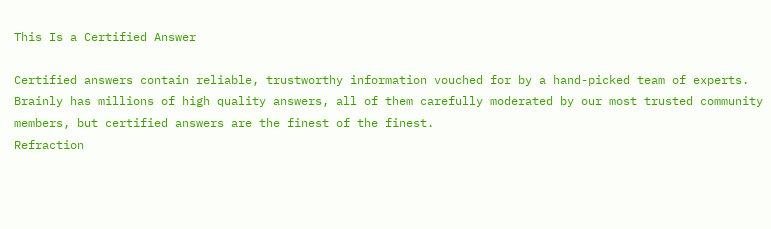This Is a Certified Answer

Certified answers contain reliable, trustworthy information vouched for by a hand-picked team of experts. Brainly has millions of high quality answers, all of them carefully moderated by our most trusted community members, but certified answers are the finest of the finest.
Refraction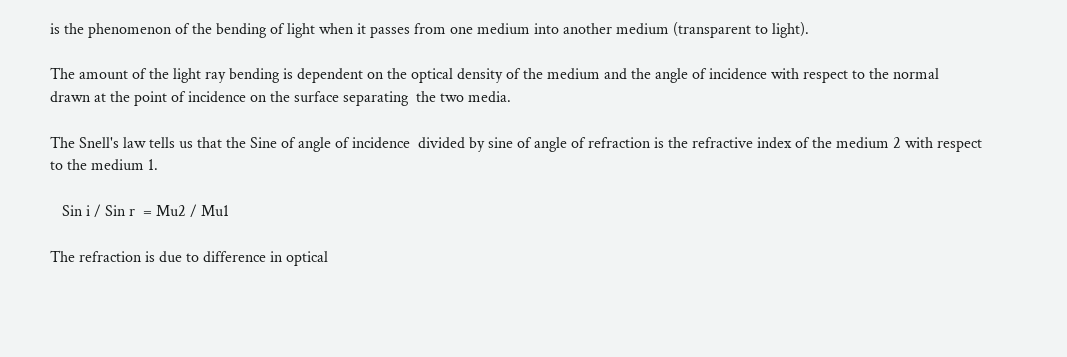is the phenomenon of the bending of light when it passes from one medium into another medium (transparent to light).

The amount of the light ray bending is dependent on the optical density of the medium and the angle of incidence with respect to the normal drawn at the point of incidence on the surface separating  the two media.

The Snell's law tells us that the Sine of angle of incidence  divided by sine of angle of refraction is the refractive index of the medium 2 with respect to the medium 1.

   Sin i / Sin r  = Mu2 / Mu1

The refraction is due to difference in optical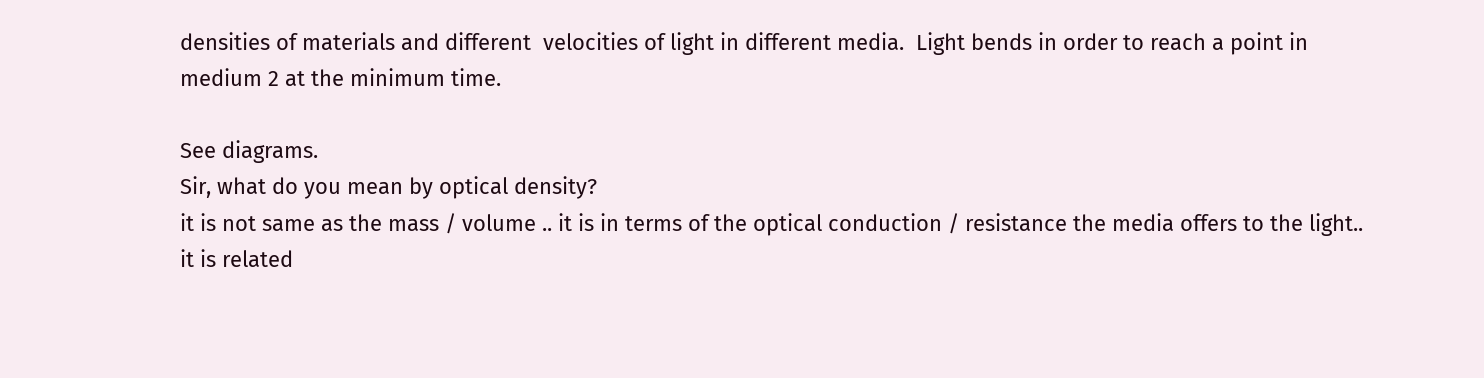densities of materials and different  velocities of light in different media.  Light bends in order to reach a point in medium 2 at the minimum time.

See diagrams.
Sir, what do you mean by optical density?
it is not same as the mass / volume .. it is in terms of the optical conduction / resistance the media offers to the light..
it is related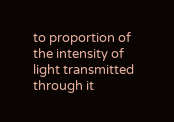to proportion of the intensity of light transmitted through it